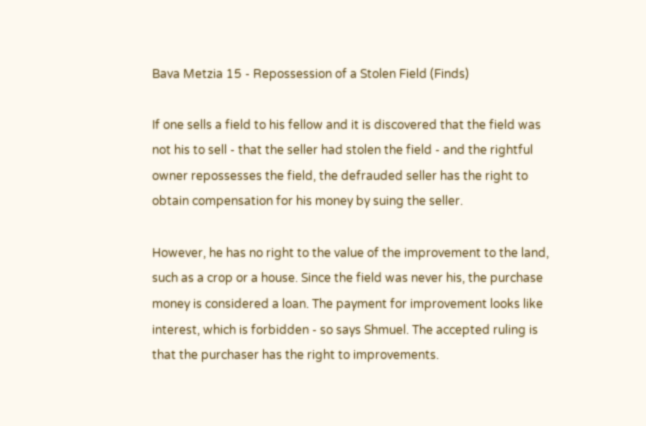Bava Metzia 15 - Repossession of a Stolen Field (Finds)

If one sells a field to his fellow and it is discovered that the field was not his to sell - that the seller had stolen the field - and the rightful owner repossesses the field, the defrauded seller has the right to obtain compensation for his money by suing the seller.

However, he has no right to the value of the improvement to the land, such as a crop or a house. Since the field was never his, the purchase money is considered a loan. The payment for improvement looks like interest, which is forbidden - so says Shmuel. The accepted ruling is that the purchaser has the right to improvements.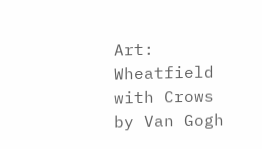Art: Wheatfield with Crows by Van Gogh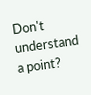Don't understand a point?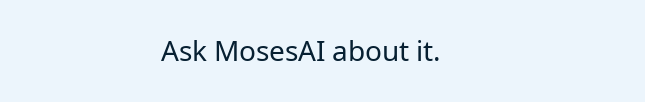Ask MosesAI about it.